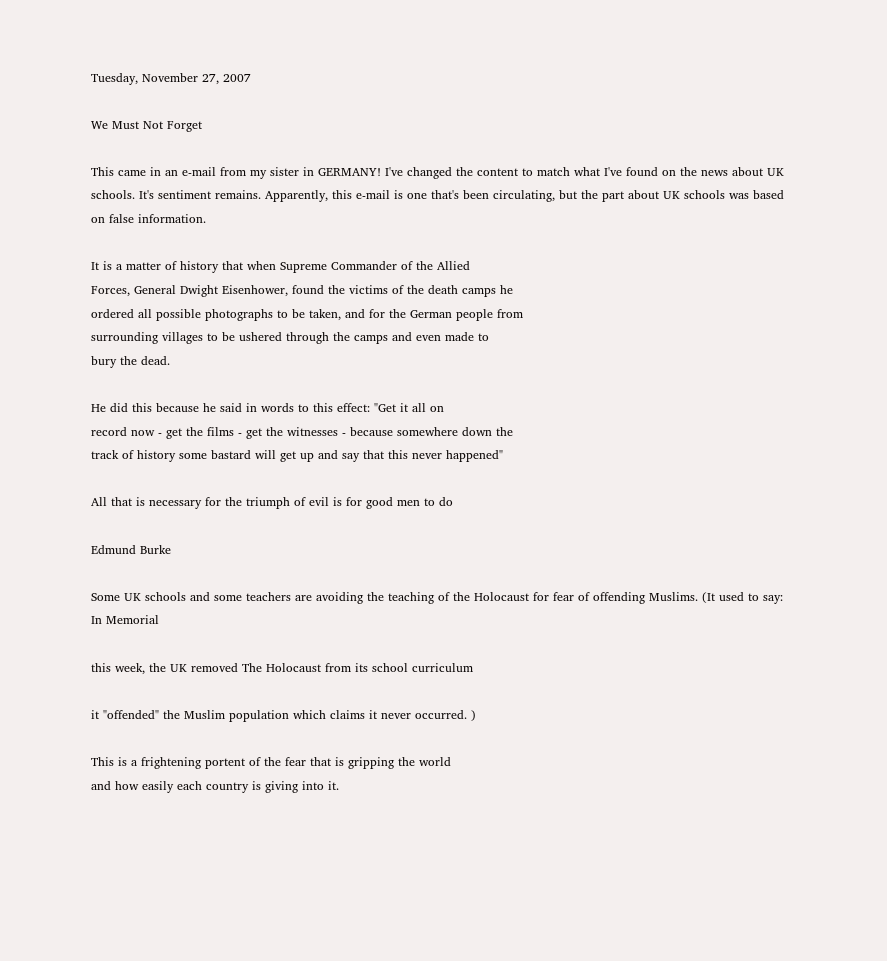Tuesday, November 27, 2007

We Must Not Forget

This came in an e-mail from my sister in GERMANY! I've changed the content to match what I've found on the news about UK schools. It's sentiment remains. Apparently, this e-mail is one that's been circulating, but the part about UK schools was based on false information.

It is a matter of history that when Supreme Commander of the Allied
Forces, General Dwight Eisenhower, found the victims of the death camps he
ordered all possible photographs to be taken, and for the German people from
surrounding villages to be ushered through the camps and even made to
bury the dead.

He did this because he said in words to this effect: "Get it all on
record now - get the films - get the witnesses - because somewhere down the
track of history some bastard will get up and say that this never happened"

All that is necessary for the triumph of evil is for good men to do

Edmund Burke

Some UK schools and some teachers are avoiding the teaching of the Holocaust for fear of offending Muslims. (It used to say: In Memorial

this week, the UK removed The Holocaust from its school curriculum

it "offended" the Muslim population which claims it never occurred. )

This is a frightening portent of the fear that is gripping the world
and how easily each country is giving into it.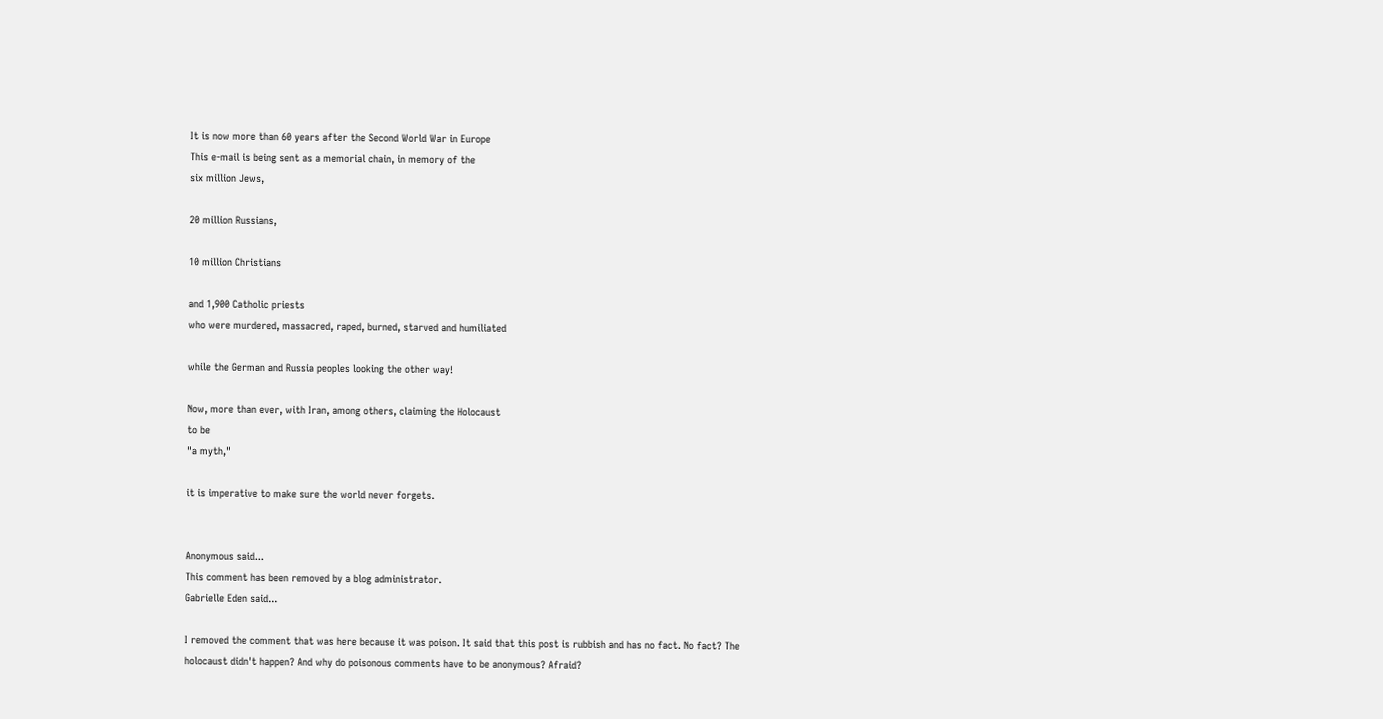It is now more than 60 years after the Second World War in Europe
This e-mail is being sent as a memorial chain, in memory of the
six million Jews,

20 million Russians,

10 million Christians

and 1,900 Catholic priests
who were murdered, massacred, raped, burned, starved and humiliated

while the German and Russia peoples looking the other way!

Now, more than ever, with Iran, among others, claiming the Holocaust
to be
"a myth,"

it is imperative to make sure the world never forgets.


Anonymous said...
This comment has been removed by a blog administrator.
Gabrielle Eden said...

I removed the comment that was here because it was poison. It said that this post is rubbish and has no fact. No fact? The holocaust didn't happen? And why do poisonous comments have to be anonymous? Afraid?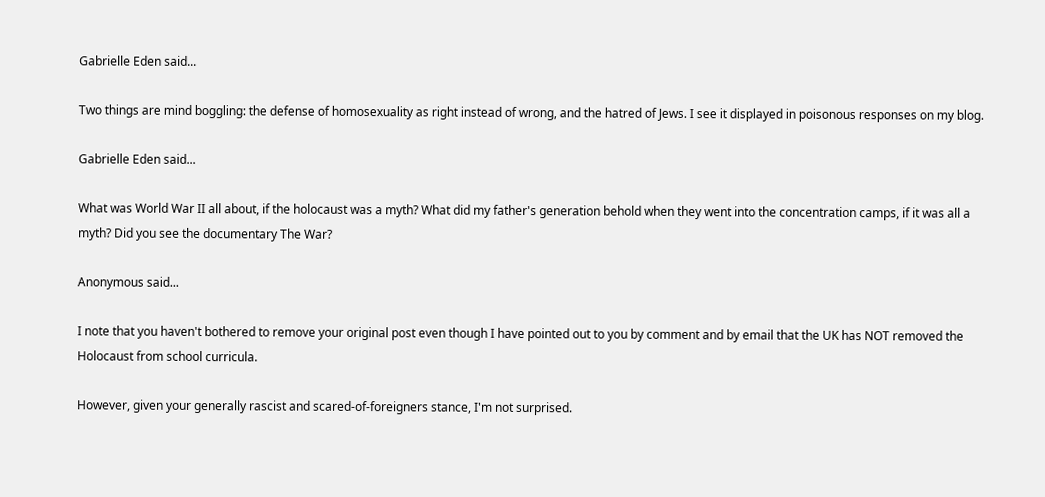Gabrielle Eden said...

Two things are mind boggling: the defense of homosexuality as right instead of wrong, and the hatred of Jews. I see it displayed in poisonous responses on my blog.

Gabrielle Eden said...

What was World War II all about, if the holocaust was a myth? What did my father's generation behold when they went into the concentration camps, if it was all a myth? Did you see the documentary The War?

Anonymous said...

I note that you haven't bothered to remove your original post even though I have pointed out to you by comment and by email that the UK has NOT removed the Holocaust from school curricula.

However, given your generally rascist and scared-of-foreigners stance, I'm not surprised.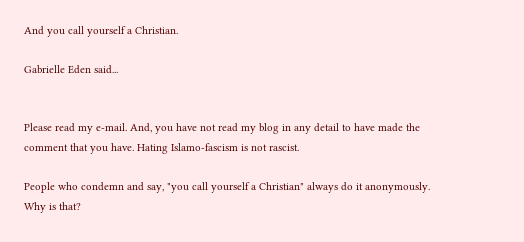And you call yourself a Christian.

Gabrielle Eden said...


Please read my e-mail. And, you have not read my blog in any detail to have made the comment that you have. Hating Islamo-fascism is not rascist.

People who condemn and say, "you call yourself a Christian" always do it anonymously. Why is that?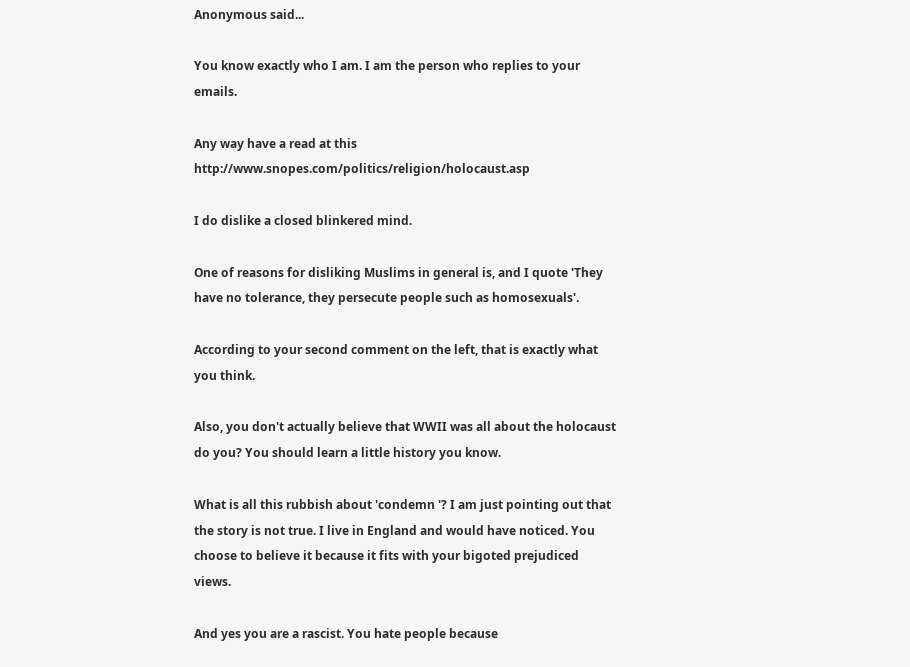Anonymous said...

You know exactly who I am. I am the person who replies to your emails.

Any way have a read at this http://www.snopes.com/politics/religion/holocaust.asp

I do dislike a closed blinkered mind.

One of reasons for disliking Muslims in general is, and I quote 'They have no tolerance, they persecute people such as homosexuals'.

According to your second comment on the left, that is exactly what you think.

Also, you don't actually believe that WWII was all about the holocaust do you? You should learn a little history you know.

What is all this rubbish about 'condemn '? I am just pointing out that the story is not true. I live in England and would have noticed. You choose to believe it because it fits with your bigoted prejudiced views.

And yes you are a rascist. You hate people because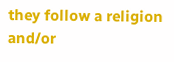they follow a religion and/or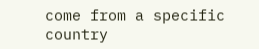come from a specific country